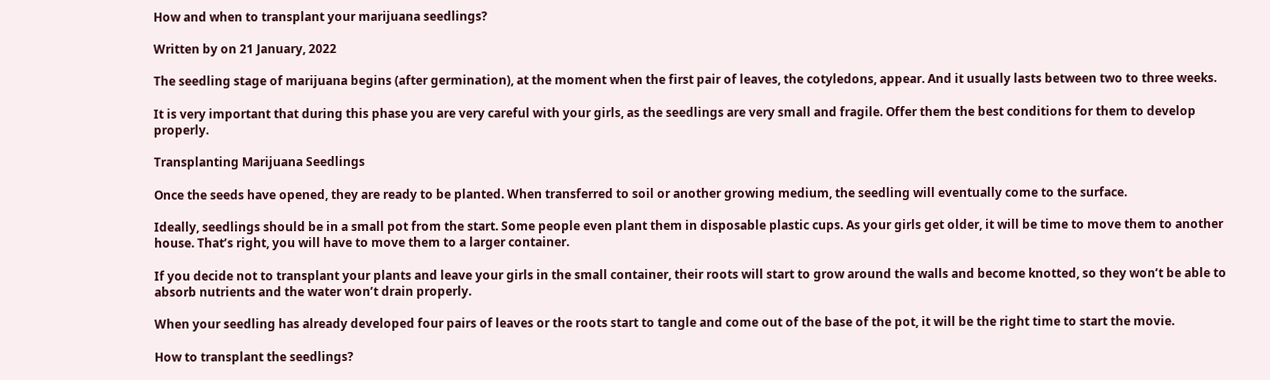How and when to transplant your marijuana seedlings?

Written by on 21 January, 2022

The seedling stage of marijuana begins (after germination), at the moment when the first pair of leaves, the cotyledons, appear. And it usually lasts between two to three weeks.

It is very important that during this phase you are very careful with your girls, as the seedlings are very small and fragile. Offer them the best conditions for them to develop properly.

Transplanting Marijuana Seedlings

Once the seeds have opened, they are ready to be planted. When transferred to soil or another growing medium, the seedling will eventually come to the surface.

Ideally, seedlings should be in a small pot from the start. Some people even plant them in disposable plastic cups. As your girls get older, it will be time to move them to another house. That’s right, you will have to move them to a larger container.

If you decide not to transplant your plants and leave your girls in the small container, their roots will start to grow around the walls and become knotted, so they won’t be able to absorb nutrients and the water won’t drain properly.

When your seedling has already developed four pairs of leaves or the roots start to tangle and come out of the base of the pot, it will be the right time to start the movie.

How to transplant the seedlings?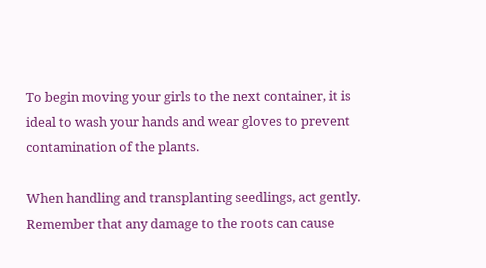To begin moving your girls to the next container, it is ideal to wash your hands and wear gloves to prevent contamination of the plants.

When handling and transplanting seedlings, act gently. Remember that any damage to the roots can cause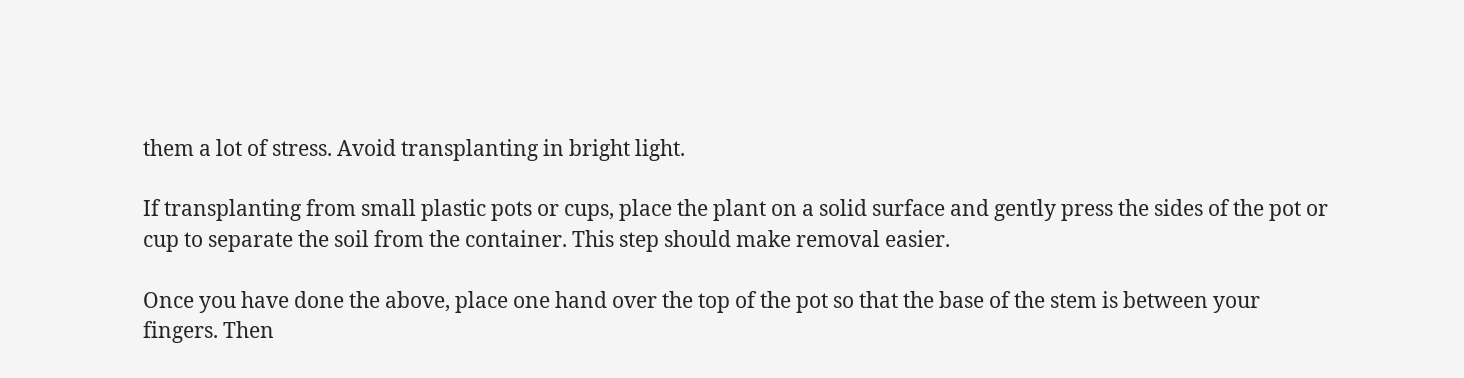them a lot of stress. Avoid transplanting in bright light.

If transplanting from small plastic pots or cups, place the plant on a solid surface and gently press the sides of the pot or cup to separate the soil from the container. This step should make removal easier.

Once you have done the above, place one hand over the top of the pot so that the base of the stem is between your fingers. Then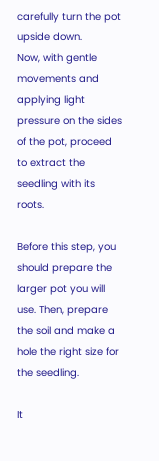carefully turn the pot upside down.
Now, with gentle movements and applying light pressure on the sides of the pot, proceed to extract the seedling with its roots.

Before this step, you should prepare the larger pot you will use. Then, prepare the soil and make a hole the right size for the seedling.

It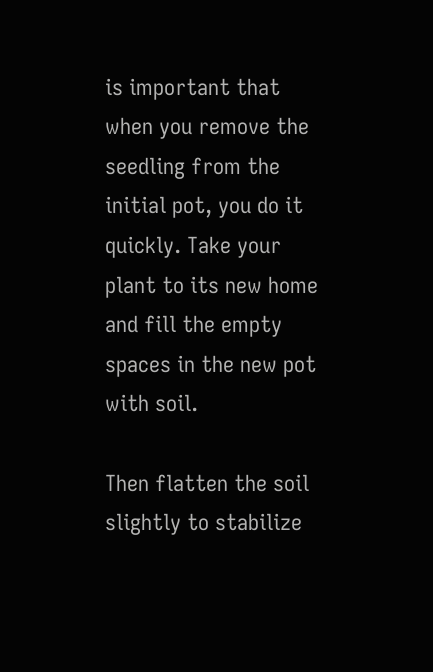is important that when you remove the seedling from the initial pot, you do it quickly. Take your plant to its new home and fill the empty spaces in the new pot with soil.

Then flatten the soil slightly to stabilize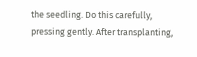the seedling. Do this carefully, pressing gently. After transplanting,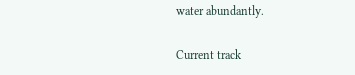water abundantly.

Current track